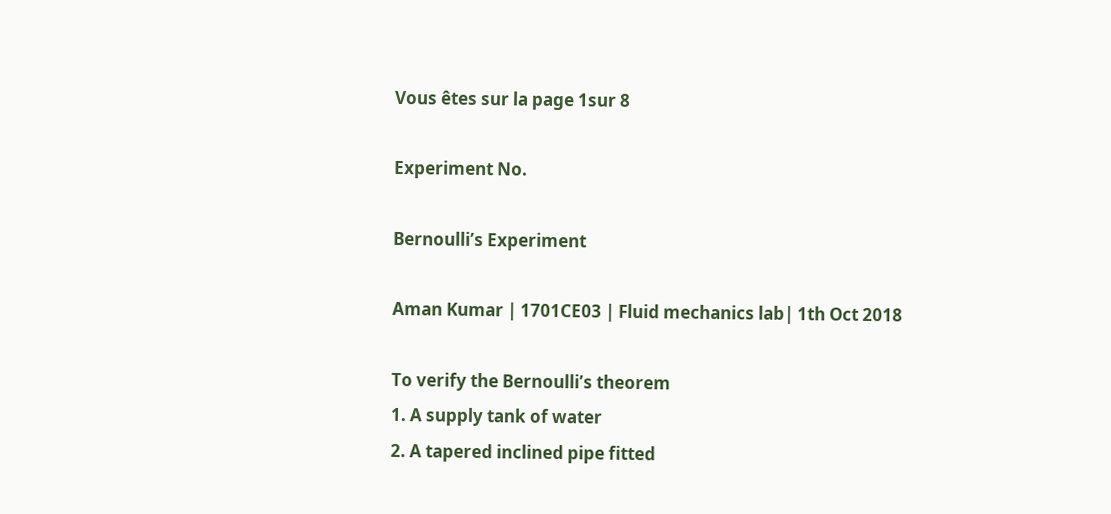Vous êtes sur la page 1sur 8

Experiment No.

Bernoulli’s Experiment

Aman Kumar | 1701CE03 | Fluid mechanics lab| 1th Oct 2018

To verify the Bernoulli’s theorem
1. A supply tank of water
2. A tapered inclined pipe fitted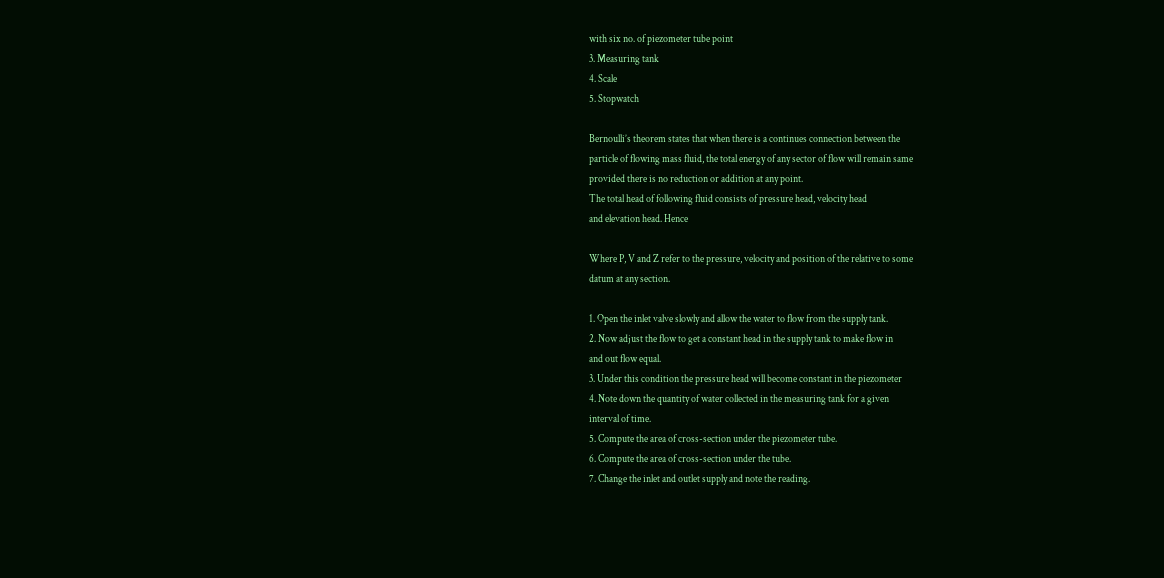with six no. of piezometer tube point
3. Measuring tank
4. Scale
5. Stopwatch

Bernoulli’s theorem states that when there is a continues connection between the
particle of flowing mass fluid, the total energy of any sector of flow will remain same
provided there is no reduction or addition at any point.
The total head of following fluid consists of pressure head, velocity head
and elevation head. Hence

Where P, V and Z refer to the pressure, velocity and position of the relative to some
datum at any section.

1. Open the inlet valve slowly and allow the water to flow from the supply tank.
2. Now adjust the flow to get a constant head in the supply tank to make flow in
and out flow equal.
3. Under this condition the pressure head will become constant in the piezometer
4. Note down the quantity of water collected in the measuring tank for a given
interval of time.
5. Compute the area of cross-section under the piezometer tube.
6. Compute the area of cross-section under the tube.
7. Change the inlet and outlet supply and note the reading.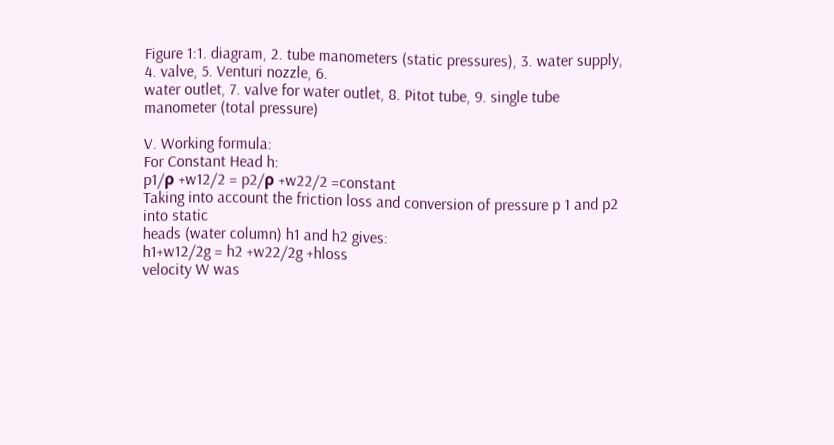Figure 1:1. diagram, 2. tube manometers (static pressures), 3. water supply, 4. valve, 5. Venturi nozzle, 6.
water outlet, 7. valve for water outlet, 8. Pitot tube, 9. single tube manometer (total pressure)

V. Working formula:
For Constant Head h:
p1/ρ +w12/2 = p2/ρ +w22/2 =constant
Taking into account the friction loss and conversion of pressure p 1 and p2 into static
heads (water column) h1 and h2 gives:
h1+w12/2g = h2 +w22/2g +hloss
velocity W was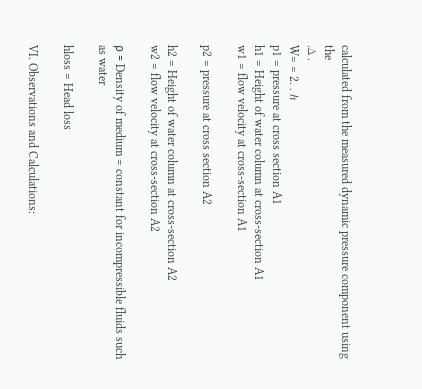calculated from the measured dynamic pressure component using the
.∆ .
W= = 2. . ℎ
p1 = pressure at cross section A1
h1 = Height of water column at cross-section A1
w1 = flow velocity at cross-section A1

p2 = pressure at cross section A2

h2 = Height of water column at cross-section A2
w2 = flow velocity at cross-section A2

ρ = Density of medium = constant for incompressible fluids such as water

hloss = Head loss

VI. Observations and Calculations: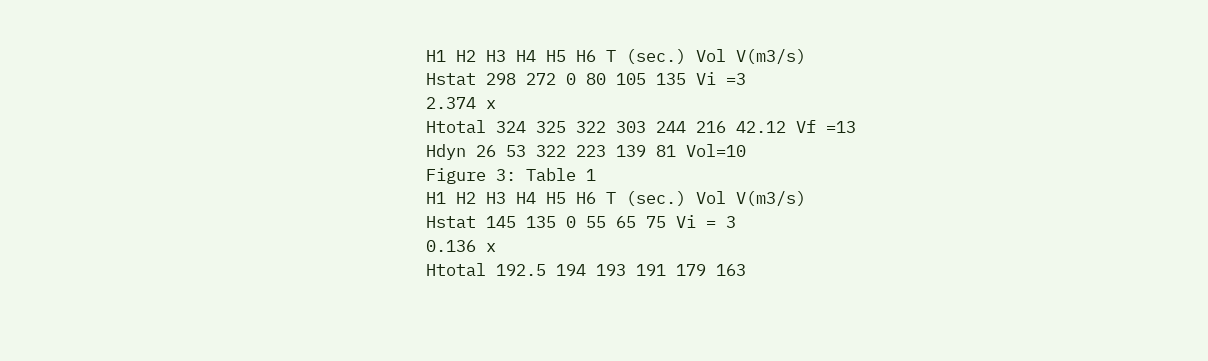H1 H2 H3 H4 H5 H6 T (sec.) Vol V(m3/s)
Hstat 298 272 0 80 105 135 Vi =3
2.374 x
Htotal 324 325 322 303 244 216 42.12 Vf =13
Hdyn 26 53 322 223 139 81 Vol=10
Figure 3: Table 1
H1 H2 H3 H4 H5 H6 T (sec.) Vol V(m3/s)
Hstat 145 135 0 55 65 75 Vi = 3
0.136 x
Htotal 192.5 194 193 191 179 163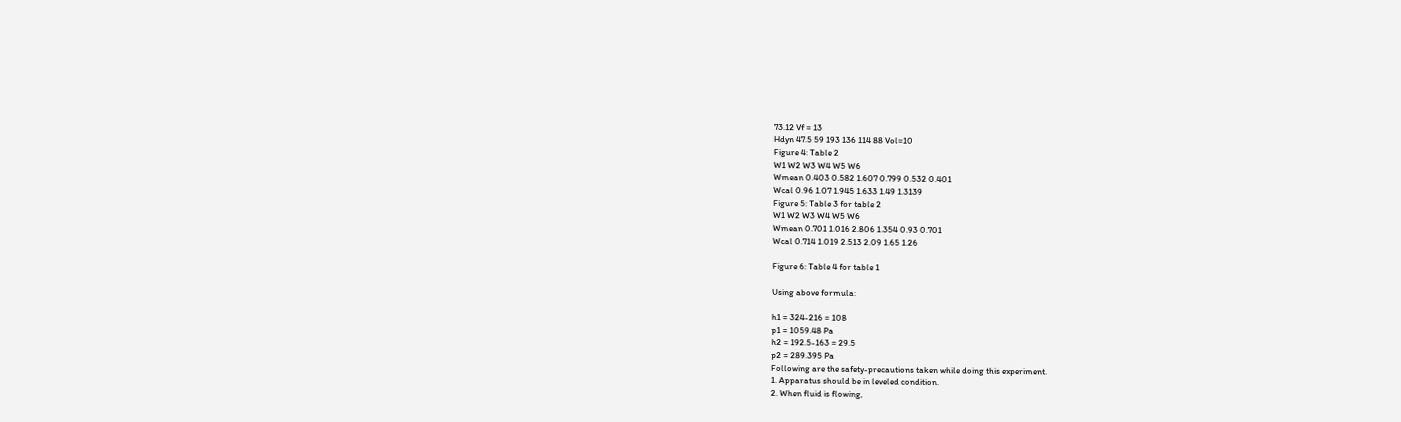73.12 Vf = 13
Hdyn 47.5 59 193 136 114 88 Vol=10
Figure 4: Table 2
W1 W2 W3 W4 W5 W6
Wmean 0.403 0.582 1.607 0.799 0.532 0.401
Wcal 0.96 1.07 1.945 1.633 1.49 1.3139
Figure 5: Table 3 for table 2
W1 W2 W3 W4 W5 W6
Wmean 0.701 1.016 2.806 1.354 0.93 0.701
Wcal 0.714 1.019 2.513 2.09 1.65 1.26

Figure 6: Table 4 for table 1

Using above formula:

h1 = 324-216 = 108
p1 = 1059.48 Pa
h2 = 192.5-163 = 29.5
p2 = 289.395 Pa
Following are the safety-precautions taken while doing this experiment.
1. Apparatus should be in leveled condition.
2. When fluid is flowing,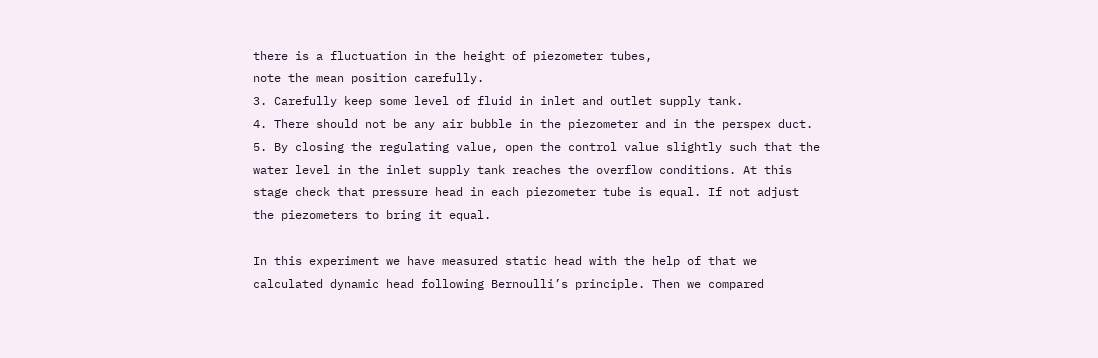there is a fluctuation in the height of piezometer tubes,
note the mean position carefully.
3. Carefully keep some level of fluid in inlet and outlet supply tank.
4. There should not be any air bubble in the piezometer and in the perspex duct.
5. By closing the regulating value, open the control value slightly such that the
water level in the inlet supply tank reaches the overflow conditions. At this
stage check that pressure head in each piezometer tube is equal. If not adjust
the piezometers to bring it equal.

In this experiment we have measured static head with the help of that we
calculated dynamic head following Bernoulli’s principle. Then we compared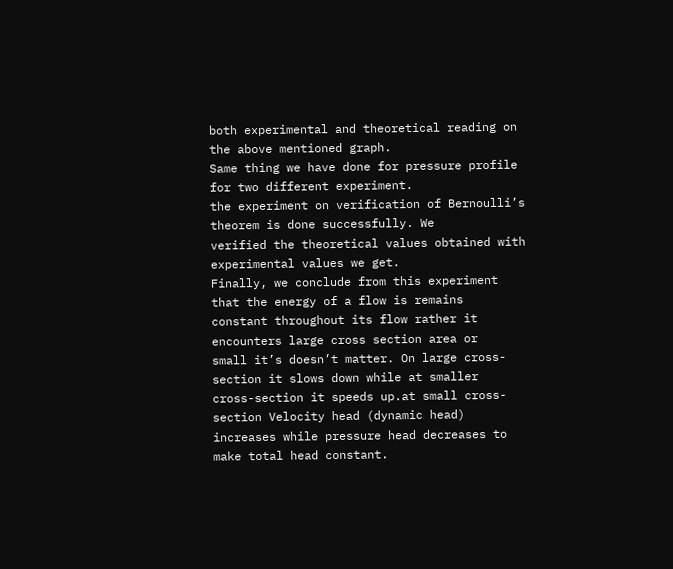both experimental and theoretical reading on the above mentioned graph.
Same thing we have done for pressure profile for two different experiment.
the experiment on verification of Bernoulli’s theorem is done successfully. We
verified the theoretical values obtained with experimental values we get.
Finally, we conclude from this experiment that the energy of a flow is remains
constant throughout its flow rather it encounters large cross section area or
small it’s doesn’t matter. On large cross-section it slows down while at smaller
cross-section it speeds up.at small cross-section Velocity head (dynamic head)
increases while pressure head decreases to make total head constant.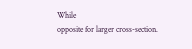While
opposite for larger cross-section.